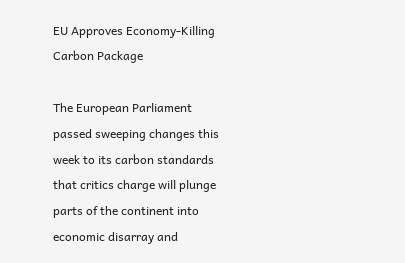EU Approves Economy-Killing Carbon Package

The European Parliament passed sweeping changes this week to its carbon standards that critics charge will plunge parts of the continent into economic disarray and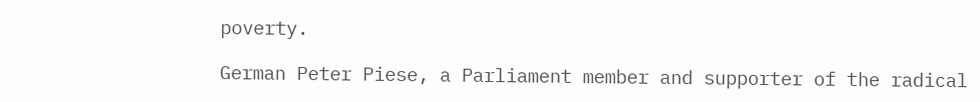poverty.

German Peter Piese, a Parliament member and supporter of the radical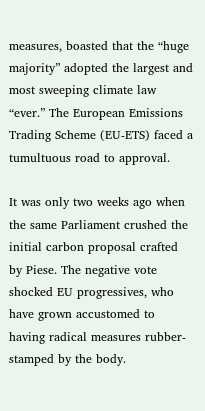measures, boasted that the “huge majority” adopted the largest and most sweeping climate law “ever.” The European Emissions Trading Scheme (EU-ETS) faced a tumultuous road to approval.

It was only two weeks ago when the same Parliament crushed the initial carbon proposal crafted by Piese. The negative vote shocked EU progressives, who have grown accustomed to having radical measures rubber-stamped by the body.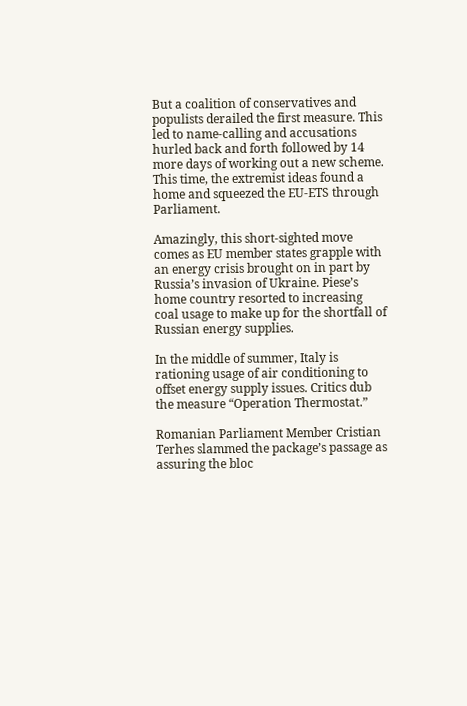But a coalition of conservatives and populists derailed the first measure. This led to name-calling and accusations hurled back and forth followed by 14 more days of working out a new scheme. This time, the extremist ideas found a home and squeezed the EU-ETS through Parliament.

Amazingly, this short-sighted move comes as EU member states grapple with an energy crisis brought on in part by Russia’s invasion of Ukraine. Piese’s home country resorted to increasing coal usage to make up for the shortfall of Russian energy supplies.

In the middle of summer, Italy is rationing usage of air conditioning to offset energy supply issues. Critics dub the measure “Operation Thermostat.”

Romanian Parliament Member Cristian Terhes slammed the package’s passage as assuring the bloc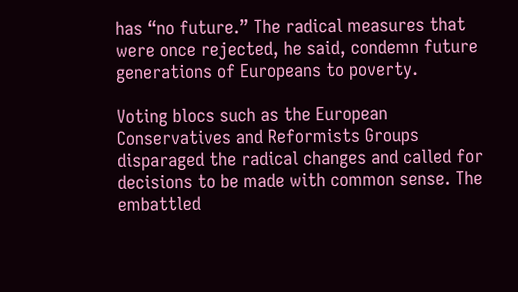has “no future.” The radical measures that were once rejected, he said, condemn future generations of Europeans to poverty.

Voting blocs such as the European Conservatives and Reformists Groups disparaged the radical changes and called for decisions to be made with common sense. The embattled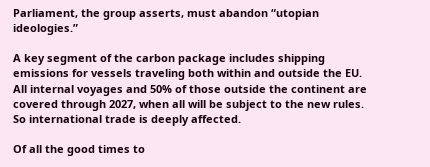Parliament, the group asserts, must abandon “utopian ideologies.”

A key segment of the carbon package includes shipping emissions for vessels traveling both within and outside the EU. All internal voyages and 50% of those outside the continent are covered through 2027, when all will be subject to the new rules. So international trade is deeply affected.

Of all the good times to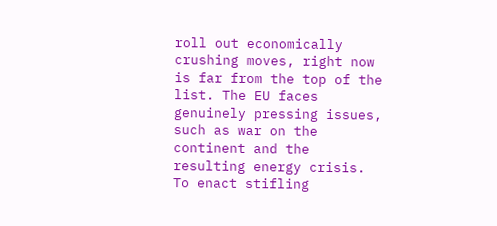roll out economically crushing moves, right now is far from the top of the list. The EU faces genuinely pressing issues, such as war on the continent and the resulting energy crisis. To enact stifling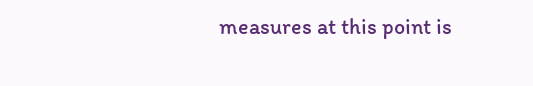measures at this point is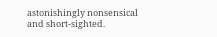astonishingly nonsensical and short-sighted.